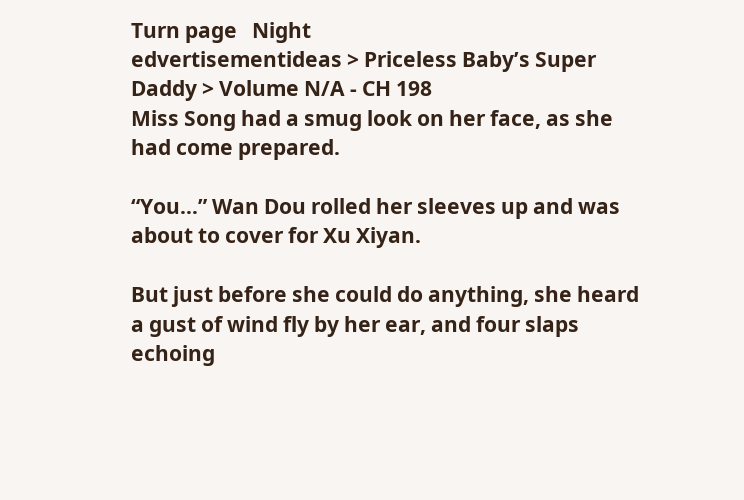Turn page   Night
edvertisementideas > Priceless Baby’s Super Daddy > Volume N/A - CH 198
Miss Song had a smug look on her face, as she had come prepared.

“You…” Wan Dou rolled her sleeves up and was about to cover for Xu Xiyan.

But just before she could do anything, she heard a gust of wind fly by her ear, and four slaps echoing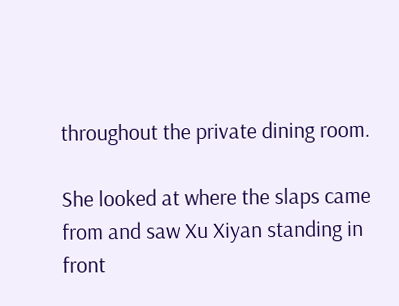throughout the private dining room.

She looked at where the slaps came from and saw Xu Xiyan standing in front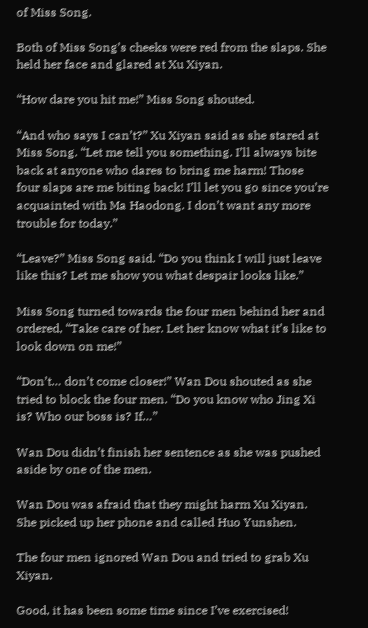of Miss Song.

Both of Miss Song’s cheeks were red from the slaps. She held her face and glared at Xu Xiyan.

“How dare you hit me!” Miss Song shouted.

“And who says I can’t?” Xu Xiyan said as she stared at Miss Song. “Let me tell you something. I’ll always bite back at anyone who dares to bring me harm! Those four slaps are me biting back! I’ll let you go since you’re acquainted with Ma Haodong. I don’t want any more trouble for today.”

“Leave?” Miss Song said. “Do you think I will just leave like this? Let me show you what despair looks like.”

Miss Song turned towards the four men behind her and ordered, “Take care of her. Let her know what it’s like to look down on me!”

“Don’t… don’t come closer!” Wan Dou shouted as she tried to block the four men. “Do you know who Jing Xi is? Who our boss is? If…”

Wan Dou didn’t finish her sentence as she was pushed aside by one of the men.

Wan Dou was afraid that they might harm Xu Xiyan. She picked up her phone and called Huo Yunshen.

The four men ignored Wan Dou and tried to grab Xu Xiyan.

Good, it has been some time since I’ve exercised!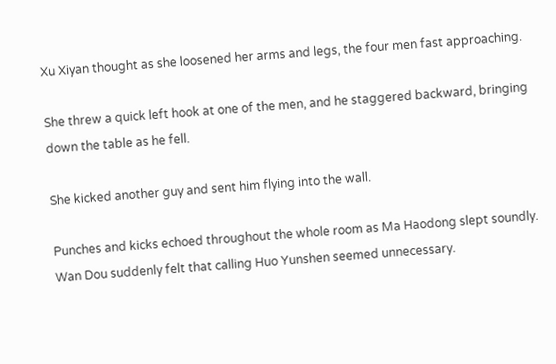Xu Xiyan thought as she loosened her arms and legs, the four men fast approaching.

She threw a quick left hook at one of the men, and he staggered backward, bringing down the table as he fell.

She kicked another guy and sent him flying into the wall.

Punches and kicks echoed throughout the whole room as Ma Haodong slept soundly. Wan Dou suddenly felt that calling Huo Yunshen seemed unnecessary.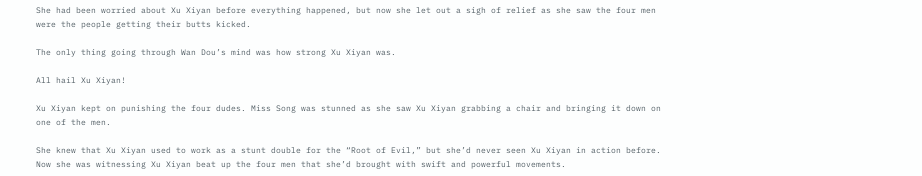She had been worried about Xu Xiyan before everything happened, but now she let out a sigh of relief as she saw the four men were the people getting their butts kicked.

The only thing going through Wan Dou’s mind was how strong Xu Xiyan was.

All hail Xu Xiyan!

Xu Xiyan kept on punishing the four dudes. Miss Song was stunned as she saw Xu Xiyan grabbing a chair and bringing it down on one of the men.

She knew that Xu Xiyan used to work as a stunt double for the “Root of Evil,” but she’d never seen Xu Xiyan in action before. Now she was witnessing Xu Xiyan beat up the four men that she’d brought with swift and powerful movements.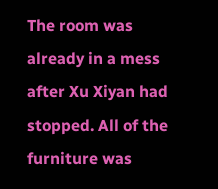The room was already in a mess after Xu Xiyan had stopped. All of the furniture was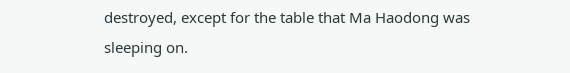destroyed, except for the table that Ma Haodong was sleeping on.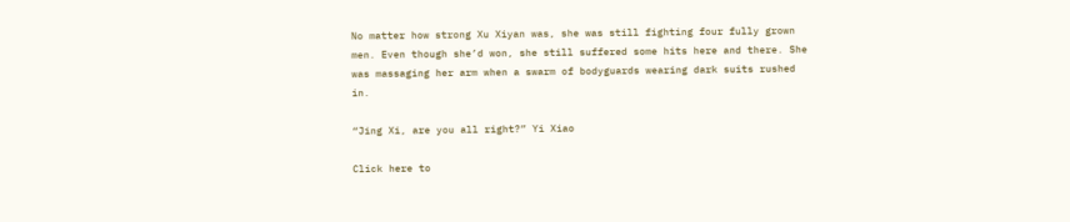No matter how strong Xu Xiyan was, she was still fighting four fully grown men. Even though she’d won, she still suffered some hits here and there. She was massaging her arm when a swarm of bodyguards wearing dark suits rushed in.

“Jing Xi, are you all right?” Yi Xiao

Click here to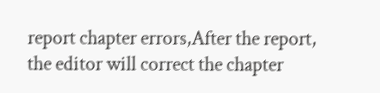report chapter errors,After the report, the editor will correct the chapter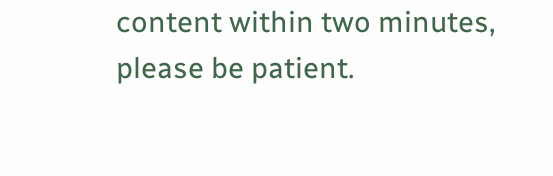content within two minutes, please be patient.